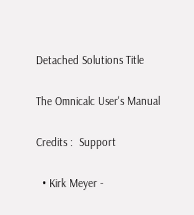Detached Solutions Title

The Omnicalc User's Manual

Credits :  Support

  • Kirk Meyer -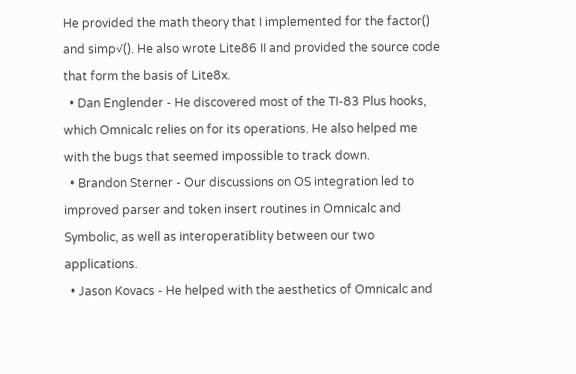He provided the math theory that I implemented for the factor() and simp√(). He also wrote Lite86 II and provided the source code that form the basis of Lite8x.
  • Dan Englender - He discovered most of the TI-83 Plus hooks, which Omnicalc relies on for its operations. He also helped me with the bugs that seemed impossible to track down.
  • Brandon Sterner - Our discussions on OS integration led to improved parser and token insert routines in Omnicalc and Symbolic, as well as interoperatiblity between our two applications.
  • Jason Kovacs - He helped with the aesthetics of Omnicalc and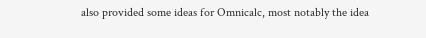also provided some ideas for Omnicalc, most notably the idea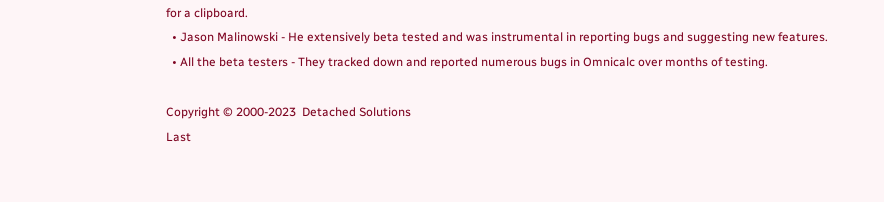for a clipboard.
  • Jason Malinowski - He extensively beta tested and was instrumental in reporting bugs and suggesting new features.
  • All the beta testers - They tracked down and reported numerous bugs in Omnicalc over months of testing.

Copyright © 2000-2023  Detached Solutions
Last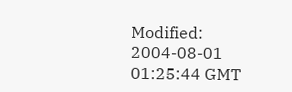Modified: 2004-08-01 01:25:44 GMT